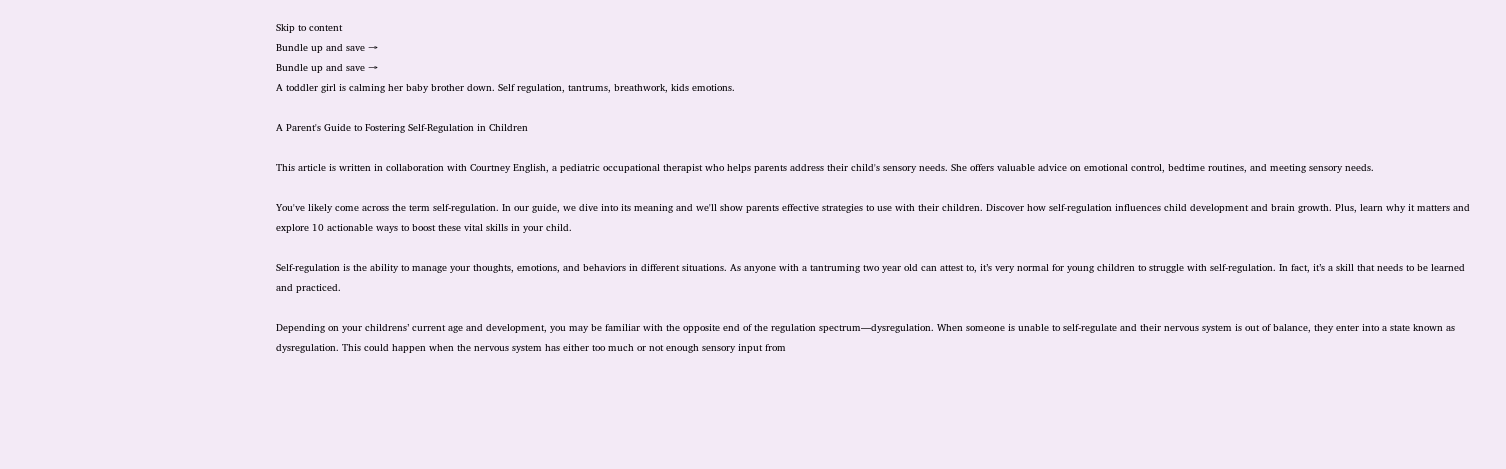Skip to content
Bundle up and save →
Bundle up and save →
A toddler girl is calming her baby brother down. Self regulation, tantrums, breathwork, kids emotions.

A Parent's Guide to Fostering Self-Regulation in Children

This article is written in collaboration with Courtney English, a pediatric occupational therapist who helps parents address their child's sensory needs. She offers valuable advice on emotional control, bedtime routines, and meeting sensory needs.

You've likely come across the term self-regulation. In our guide, we dive into its meaning and we'll show parents effective strategies to use with their children. Discover how self-regulation influences child development and brain growth. Plus, learn why it matters and explore 10 actionable ways to boost these vital skills in your child.

Self-regulation is the ability to manage your thoughts, emotions, and behaviors in different situations. As anyone with a tantruming two year old can attest to, it’s very normal for young children to struggle with self-regulation. In fact, it’s a skill that needs to be learned and practiced.

Depending on your childrens’ current age and development, you may be familiar with the opposite end of the regulation spectrum—dysregulation. When someone is unable to self-regulate and their nervous system is out of balance, they enter into a state known as dysregulation. This could happen when the nervous system has either too much or not enough sensory input from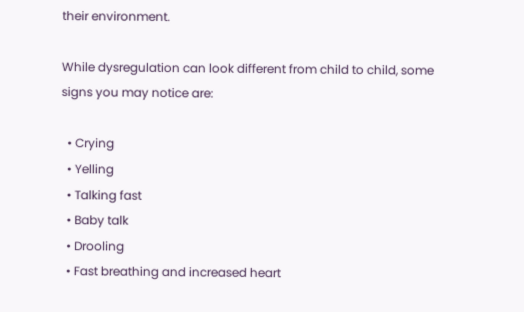their environment.

While dysregulation can look different from child to child, some signs you may notice are:

  • Crying
  • Yelling
  • Talking fast
  • Baby talk
  • Drooling
  • Fast breathing and increased heart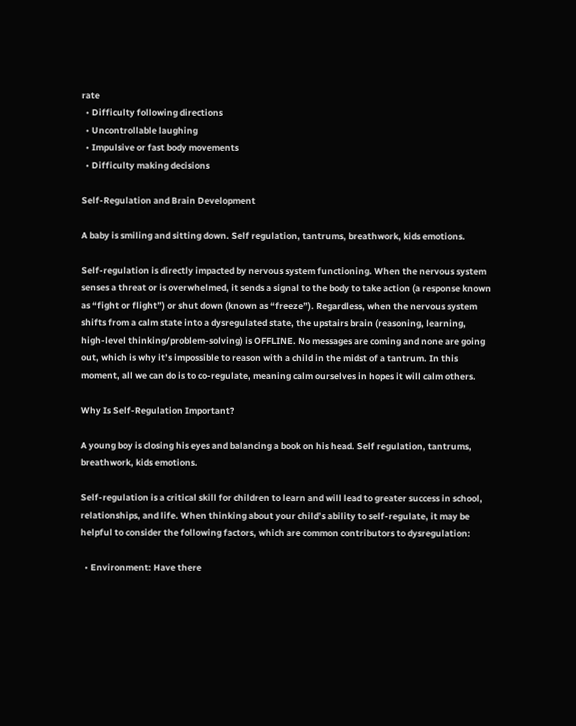rate
  • Difficulty following directions
  • Uncontrollable laughing
  • Impulsive or fast body movements
  • Difficulty making decisions

Self-Regulation and Brain Development

A baby is smiling and sitting down. Self regulation, tantrums, breathwork, kids emotions.

Self-regulation is directly impacted by nervous system functioning. When the nervous system senses a threat or is overwhelmed, it sends a signal to the body to take action (a response known as “fight or flight”) or shut down (known as “freeze”). Regardless, when the nervous system shifts from a calm state into a dysregulated state, the upstairs brain (reasoning, learning, high-level thinking/problem-solving) is OFFLINE. No messages are coming and none are going out, which is why it’s impossible to reason with a child in the midst of a tantrum. In this moment, all we can do is to co-regulate, meaning calm ourselves in hopes it will calm others.

Why Is Self-Regulation Important?

A young boy is closing his eyes and balancing a book on his head. Self regulation, tantrums, breathwork, kids emotions.

Self-regulation is a critical skill for children to learn and will lead to greater success in school, relationships, and life. When thinking about your child’s ability to self-regulate, it may be helpful to consider the following factors, which are common contributors to dysregulation:

  • Environment: Have there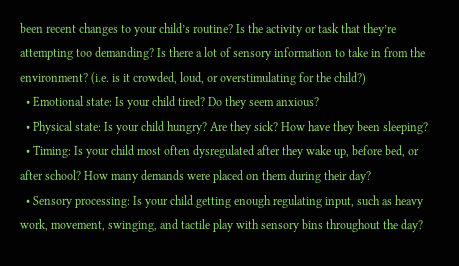been recent changes to your child’s routine? Is the activity or task that they’re attempting too demanding? Is there a lot of sensory information to take in from the environment? (i.e. is it crowded, loud, or overstimulating for the child?)
  • Emotional state: Is your child tired? Do they seem anxious?
  • Physical state: Is your child hungry? Are they sick? How have they been sleeping?
  • Timing: Is your child most often dysregulated after they wake up, before bed, or after school? How many demands were placed on them during their day?
  • Sensory processing: Is your child getting enough regulating input, such as heavy work, movement, swinging, and tactile play with sensory bins throughout the day?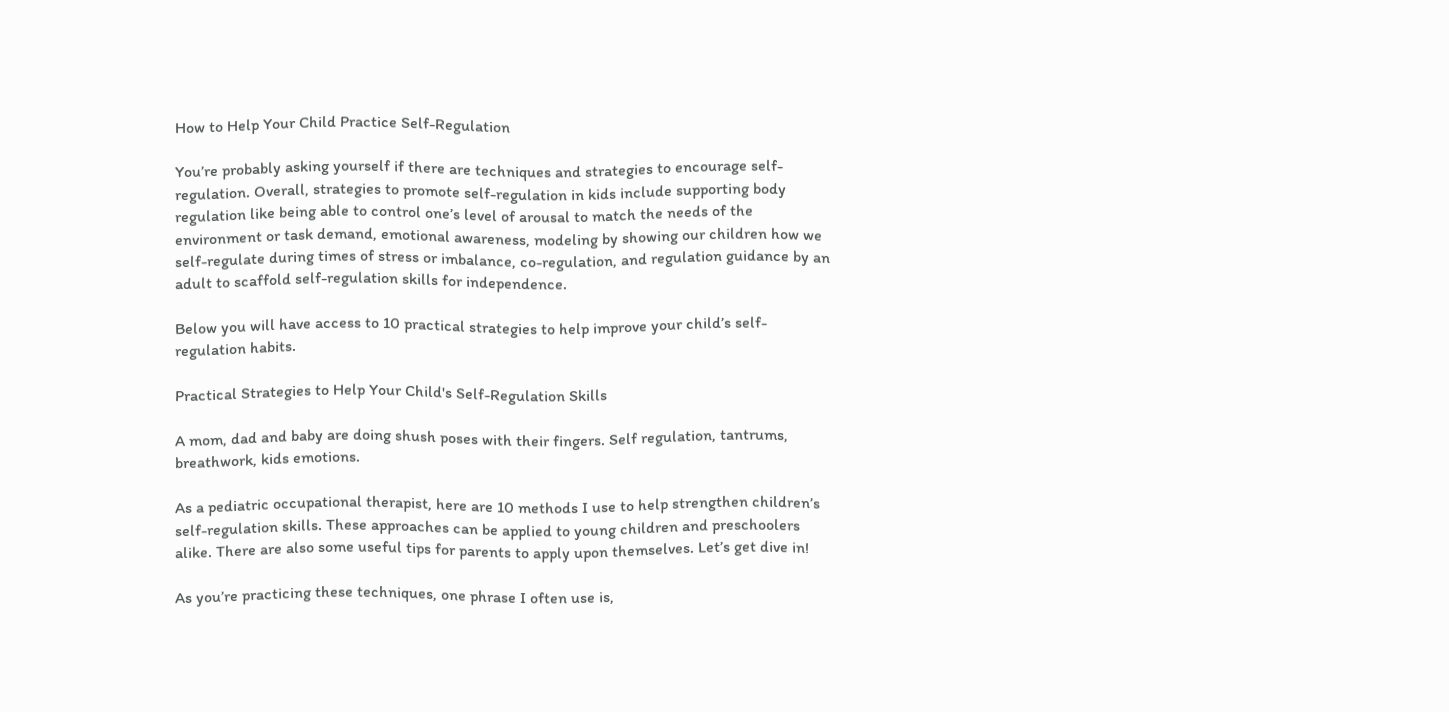How to Help Your Child Practice Self-Regulation

You’re probably asking yourself if there are techniques and strategies to encourage self-regulation. Overall, strategies to promote self-regulation in kids include supporting body regulation like being able to control one’s level of arousal to match the needs of the environment or task demand, emotional awareness, modeling by showing our children how we self-regulate during times of stress or imbalance, co-regulation, and regulation guidance by an adult to scaffold self-regulation skills for independence.

Below you will have access to 10 practical strategies to help improve your child’s self-regulation habits.

Practical Strategies to Help Your Child's Self-Regulation Skills

A mom, dad and baby are doing shush poses with their fingers. Self regulation, tantrums, breathwork, kids emotions.

As a pediatric occupational therapist, here are 10 methods I use to help strengthen children’s self-regulation skills. These approaches can be applied to young children and preschoolers alike. There are also some useful tips for parents to apply upon themselves. Let’s get dive in!

As you’re practicing these techniques, one phrase I often use is,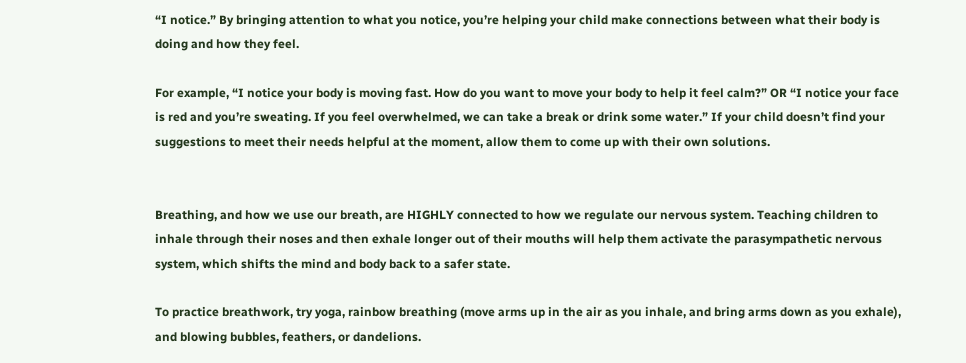“I notice.” By bringing attention to what you notice, you’re helping your child make connections between what their body is doing and how they feel.

For example, “I notice your body is moving fast. How do you want to move your body to help it feel calm?” OR “I notice your face is red and you’re sweating. If you feel overwhelmed, we can take a break or drink some water.” If your child doesn’t find your suggestions to meet their needs helpful at the moment, allow them to come up with their own solutions.


Breathing, and how we use our breath, are HIGHLY connected to how we regulate our nervous system. Teaching children to inhale through their noses and then exhale longer out of their mouths will help them activate the parasympathetic nervous system, which shifts the mind and body back to a safer state.

To practice breathwork, try yoga, rainbow breathing (move arms up in the air as you inhale, and bring arms down as you exhale), and blowing bubbles, feathers, or dandelions.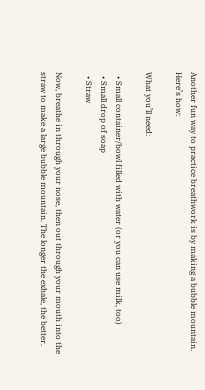Another fun way to practice breathwork is by making a bubble mountain. Here’s how:

What you’ll need:

  • Small container/bowl filled with water (or you can use milk, too)
  • Small drop of soap
  • Straw

Now, breathe in through your nose, then out through your mouth into the straw to make a large bubble mountain. The longer the exhale, the better.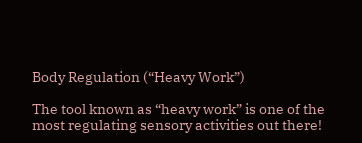Body Regulation (“Heavy Work”)

The tool known as “heavy work” is one of the most regulating sensory activities out there!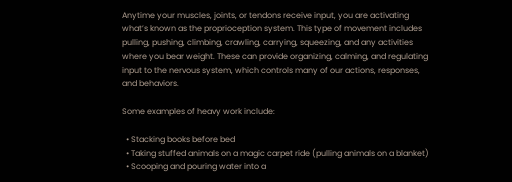Anytime your muscles, joints, or tendons receive input, you are activating what’s known as the proprioception system. This type of movement includes pulling, pushing, climbing, crawling, carrying, squeezing, and any activities where you bear weight. These can provide organizing, calming, and regulating input to the nervous system, which controls many of our actions, responses, and behaviors.

Some examples of heavy work include:

  • Stacking books before bed
  • Taking stuffed animals on a magic carpet ride (pulling animals on a blanket)
  • Scooping and pouring water into a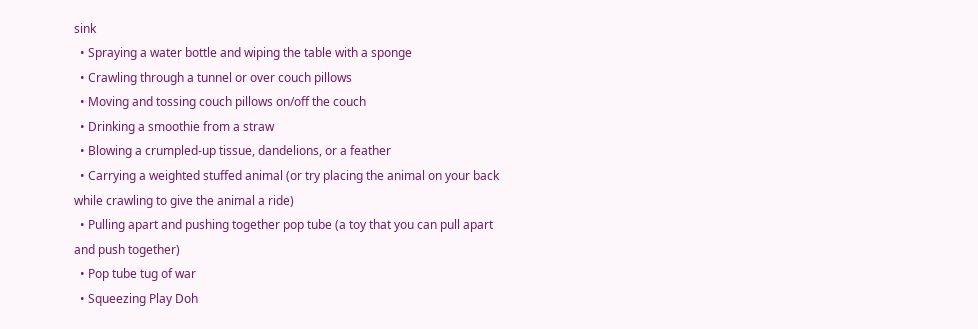sink
  • Spraying a water bottle and wiping the table with a sponge
  • Crawling through a tunnel or over couch pillows
  • Moving and tossing couch pillows on/off the couch
  • Drinking a smoothie from a straw
  • Blowing a crumpled-up tissue, dandelions, or a feather
  • Carrying a weighted stuffed animal (or try placing the animal on your back while crawling to give the animal a ride)
  • Pulling apart and pushing together pop tube (a toy that you can pull apart and push together)
  • Pop tube tug of war
  • Squeezing Play Doh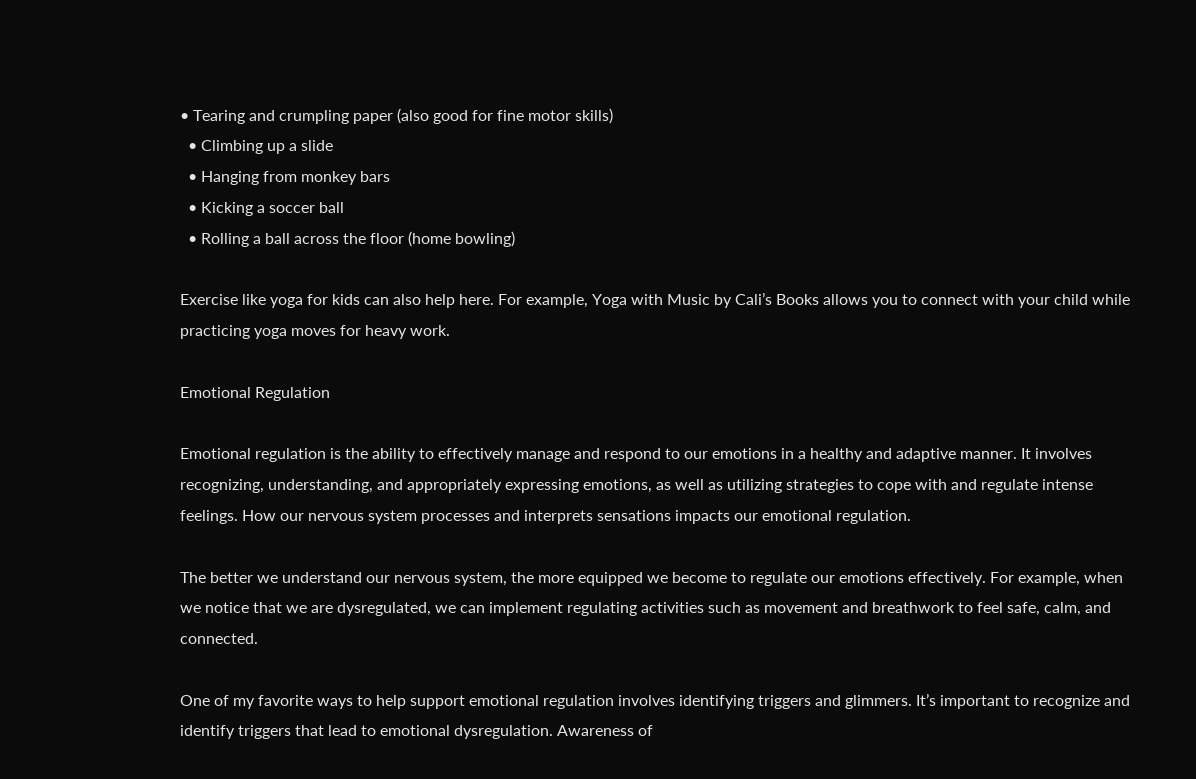• Tearing and crumpling paper (also good for fine motor skills)
  • Climbing up a slide
  • Hanging from monkey bars
  • Kicking a soccer ball
  • Rolling a ball across the floor (home bowling)

Exercise like yoga for kids can also help here. For example, Yoga with Music by Cali’s Books allows you to connect with your child while practicing yoga moves for heavy work.

Emotional Regulation

Emotional regulation is the ability to effectively manage and respond to our emotions in a healthy and adaptive manner. It involves recognizing, understanding, and appropriately expressing emotions, as well as utilizing strategies to cope with and regulate intense feelings. How our nervous system processes and interprets sensations impacts our emotional regulation.

The better we understand our nervous system, the more equipped we become to regulate our emotions effectively. For example, when we notice that we are dysregulated, we can implement regulating activities such as movement and breathwork to feel safe, calm, and connected.

One of my favorite ways to help support emotional regulation involves identifying triggers and glimmers. It’s important to recognize and identify triggers that lead to emotional dysregulation. Awareness of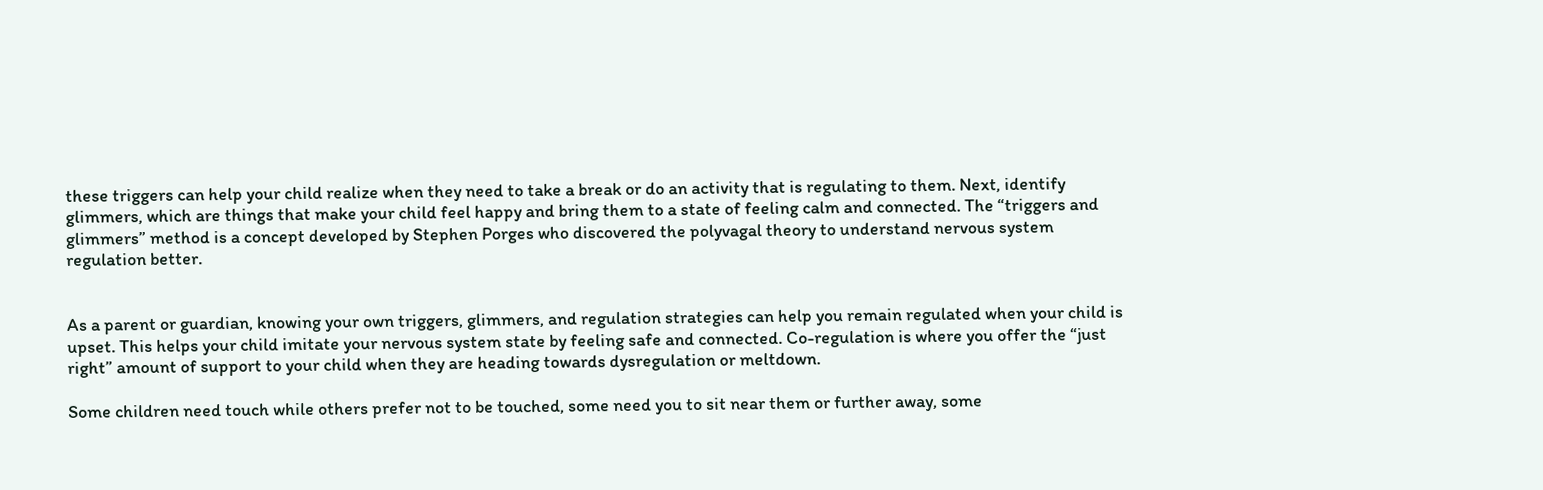these triggers can help your child realize when they need to take a break or do an activity that is regulating to them. Next, identify glimmers, which are things that make your child feel happy and bring them to a state of feeling calm and connected. The “triggers and glimmers” method is a concept developed by Stephen Porges who discovered the polyvagal theory to understand nervous system regulation better.


As a parent or guardian, knowing your own triggers, glimmers, and regulation strategies can help you remain regulated when your child is upset. This helps your child imitate your nervous system state by feeling safe and connected. Co-regulation is where you offer the “just right” amount of support to your child when they are heading towards dysregulation or meltdown.

Some children need touch while others prefer not to be touched, some need you to sit near them or further away, some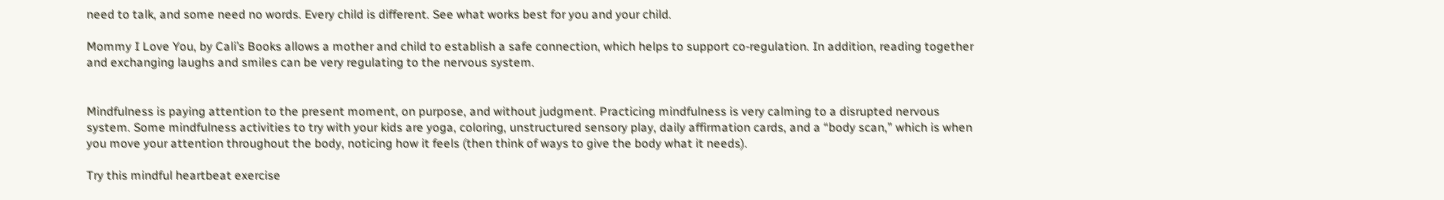need to talk, and some need no words. Every child is different. See what works best for you and your child.

Mommy I Love You, by Cali’s Books allows a mother and child to establish a safe connection, which helps to support co-regulation. In addition, reading together and exchanging laughs and smiles can be very regulating to the nervous system.


Mindfulness is paying attention to the present moment, on purpose, and without judgment. Practicing mindfulness is very calming to a disrupted nervous system. Some mindfulness activities to try with your kids are yoga, coloring, unstructured sensory play, daily affirmation cards, and a “body scan,” which is when you move your attention throughout the body, noticing how it feels (then think of ways to give the body what it needs).

Try this mindful heartbeat exercise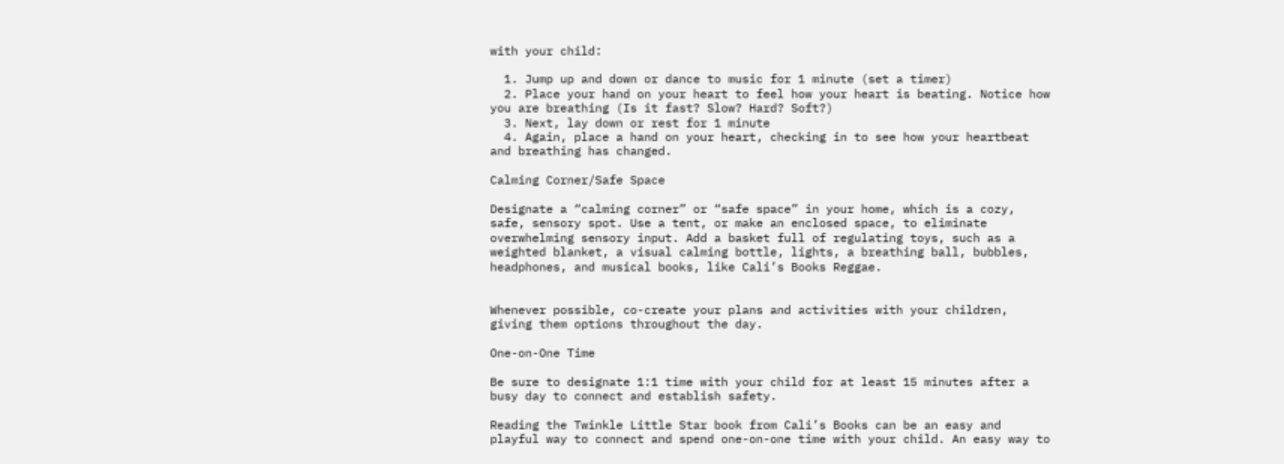with your child:

  1. Jump up and down or dance to music for 1 minute (set a timer)
  2. Place your hand on your heart to feel how your heart is beating. Notice how you are breathing (Is it fast? Slow? Hard? Soft?)
  3. Next, lay down or rest for 1 minute
  4. Again, place a hand on your heart, checking in to see how your heartbeat and breathing has changed.

Calming Corner/Safe Space

Designate a “calming corner” or “safe space” in your home, which is a cozy, safe, sensory spot. Use a tent, or make an enclosed space, to eliminate overwhelming sensory input. Add a basket full of regulating toys, such as a weighted blanket, a visual calming bottle, lights, a breathing ball, bubbles, headphones, and musical books, like Cali’s Books Reggae.


Whenever possible, co-create your plans and activities with your children, giving them options throughout the day.

One-on-One Time

Be sure to designate 1:1 time with your child for at least 15 minutes after a busy day to connect and establish safety.

Reading the Twinkle Little Star book from Cali’s Books can be an easy and playful way to connect and spend one-on-one time with your child. An easy way to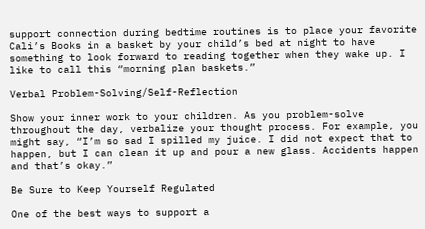support connection during bedtime routines is to place your favorite Cali’s Books in a basket by your child’s bed at night to have something to look forward to reading together when they wake up. I like to call this “morning plan baskets.”

Verbal Problem-Solving/Self-Reflection

Show your inner work to your children. As you problem-solve throughout the day, verbalize your thought process. For example, you might say, “I’m so sad I spilled my juice. I did not expect that to happen, but I can clean it up and pour a new glass. Accidents happen and that’s okay.”

Be Sure to Keep Yourself Regulated

One of the best ways to support a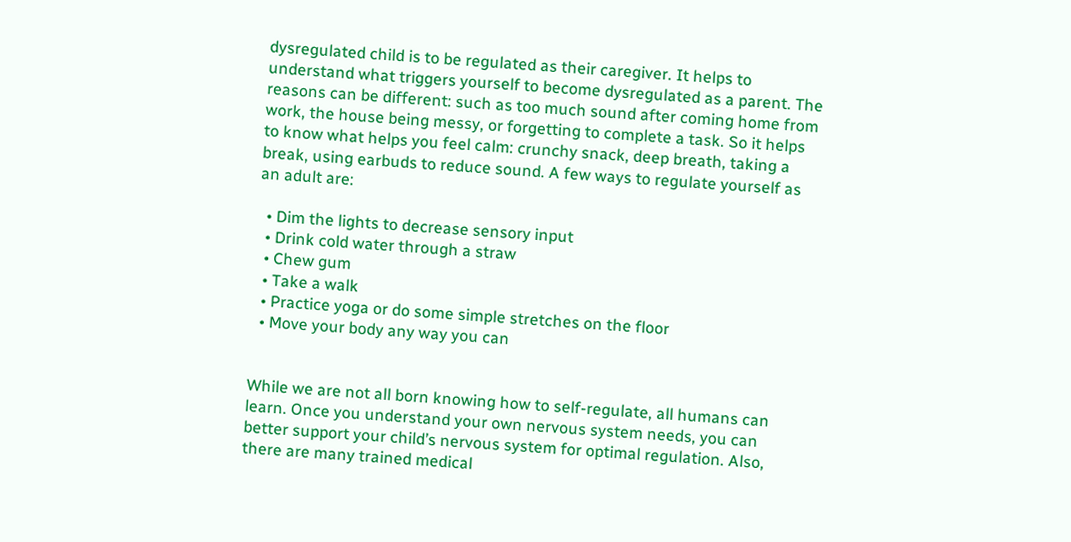dysregulated child is to be regulated as their caregiver. It helps to understand what triggers yourself to become dysregulated as a parent. The reasons can be different: such as too much sound after coming home from work, the house being messy, or forgetting to complete a task. So it helps to know what helps you feel calm: crunchy snack, deep breath, taking a break, using earbuds to reduce sound. A few ways to regulate yourself as an adult are:

  • Dim the lights to decrease sensory input
  • Drink cold water through a straw
  • Chew gum
  • Take a walk
  • Practice yoga or do some simple stretches on the floor
  • Move your body any way you can


While we are not all born knowing how to self-regulate, all humans can learn. Once you understand your own nervous system needs, you can better support your child’s nervous system for optimal regulation. Also, there are many trained medical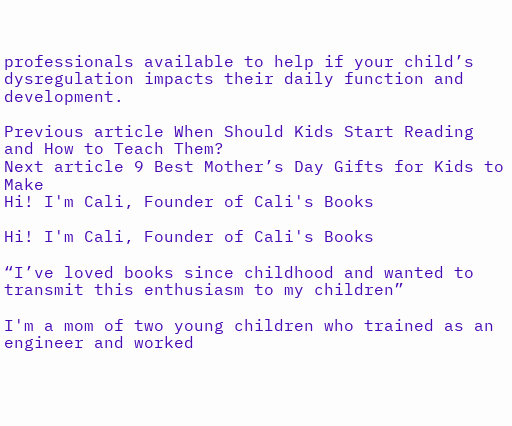professionals available to help if your child’s dysregulation impacts their daily function and development.

Previous article When Should Kids Start Reading and How to Teach Them?
Next article 9 Best Mother’s Day Gifts for Kids to Make
Hi! I'm Cali, Founder of Cali's Books

Hi! I'm Cali, Founder of Cali's Books

“I’ve loved books since childhood and wanted to transmit this enthusiasm to my children”

I'm a mom of two young children who trained as an engineer and worked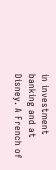in investment banking and at Disney. A French of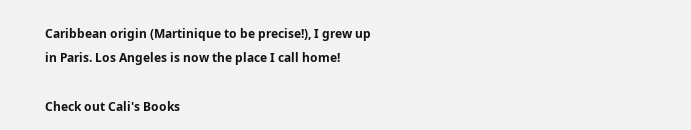Caribbean origin (Martinique to be precise!), I grew up in Paris. Los Angeles is now the place I call home!

Check out Cali's Books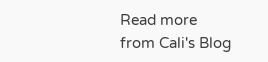Read more from Cali's Blog